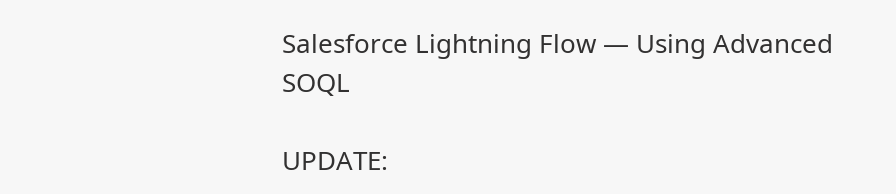Salesforce Lightning Flow — Using Advanced SOQL

UPDATE: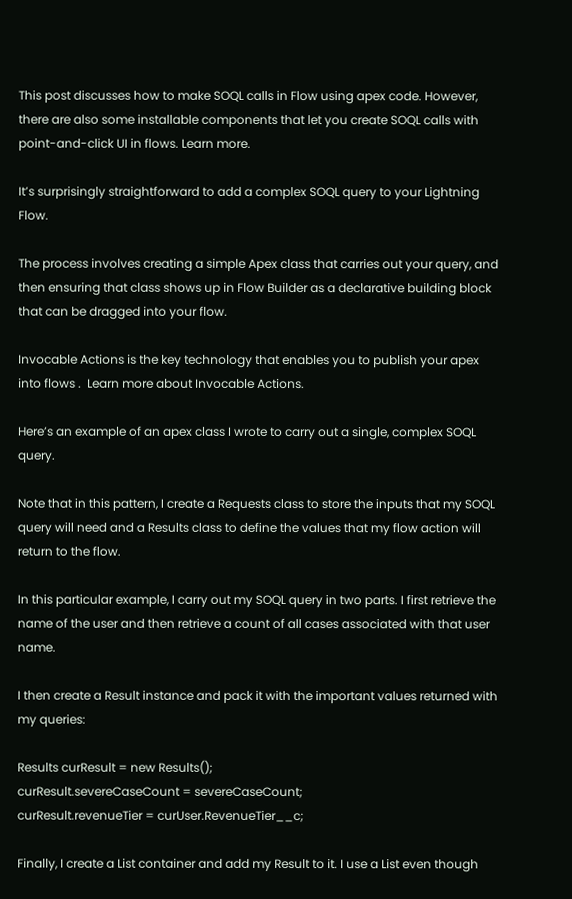This post discusses how to make SOQL calls in Flow using apex code. However, there are also some installable components that let you create SOQL calls with point-and-click UI in flows. Learn more.

It’s surprisingly straightforward to add a complex SOQL query to your Lightning Flow.

The process involves creating a simple Apex class that carries out your query, and then ensuring that class shows up in Flow Builder as a declarative building block that can be dragged into your flow.

Invocable Actions is the key technology that enables you to publish your apex into flows .  Learn more about Invocable Actions.

Here’s an example of an apex class I wrote to carry out a single, complex SOQL query.

Note that in this pattern, I create a Requests class to store the inputs that my SOQL query will need and a Results class to define the values that my flow action will return to the flow.

In this particular example, I carry out my SOQL query in two parts. I first retrieve the name of the user and then retrieve a count of all cases associated with that user name.

I then create a Result instance and pack it with the important values returned with my queries:

Results curResult = new Results();
curResult.severeCaseCount = severeCaseCount;
curResult.revenueTier = curUser.RevenueTier__c;

Finally, I create a List container and add my Result to it. I use a List even though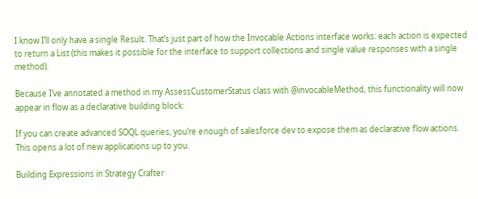I know I’ll only have a single Result. That’s just part of how the Invocable Actions interface works: each action is expected to return a List (this makes it possible for the interface to support collections and single value responses with a single method).

Because I’ve annotated a method in my AssessCustomerStatus class with @invocableMethod, this functionality will now appear in flow as a declarative building block:

If you can create advanced SOQL queries, you‘re enough of salesforce dev to expose them as declarative flow actions. This opens a lot of new applications up to you.

Building Expressions in Strategy Crafter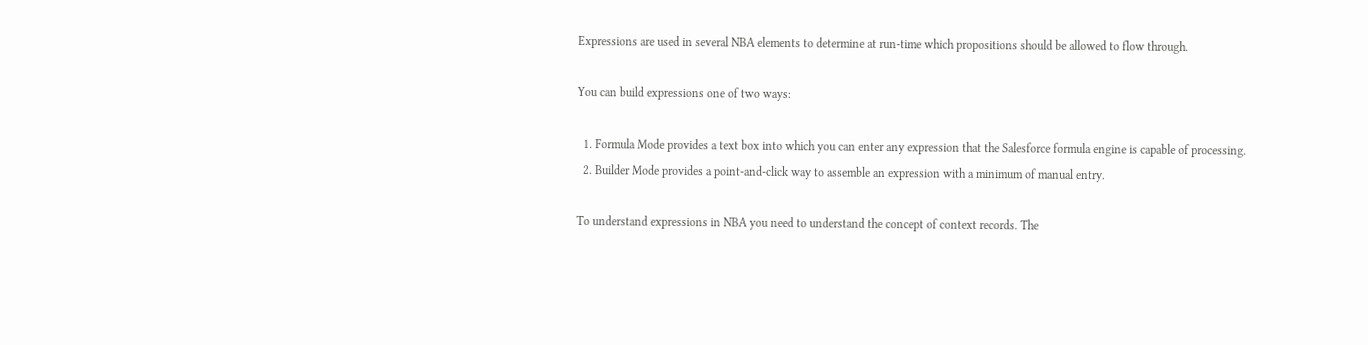Expressions are used in several NBA elements to determine at run-time which propositions should be allowed to flow through.

You can build expressions one of two ways:

  1. Formula Mode provides a text box into which you can enter any expression that the Salesforce formula engine is capable of processing.
  2. Builder Mode provides a point-and-click way to assemble an expression with a minimum of manual entry.

To understand expressions in NBA you need to understand the concept of context records. The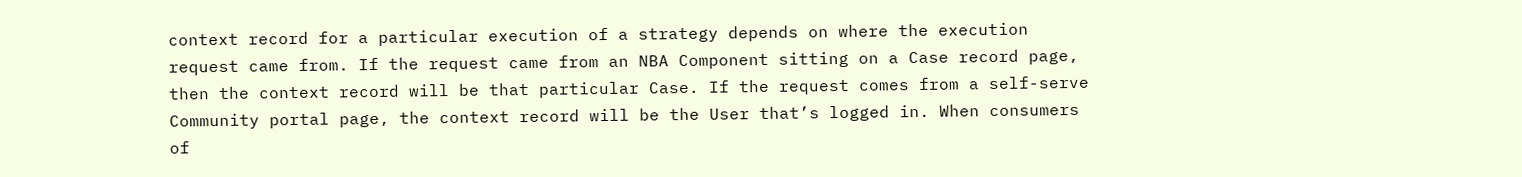context record for a particular execution of a strategy depends on where the execution request came from. If the request came from an NBA Component sitting on a Case record page, then the context record will be that particular Case. If the request comes from a self-serve Community portal page, the context record will be the User that’s logged in. When consumers of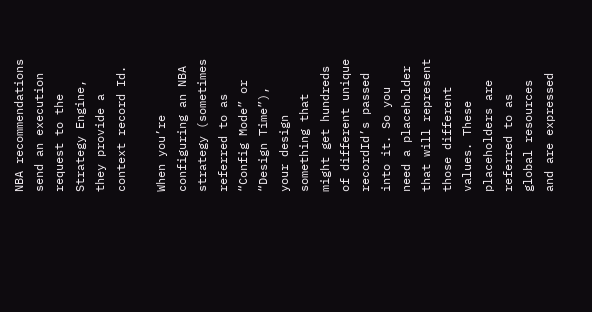NBA recommendations send an execution request to the Strategy Engine, they provide a context record Id.

When you’re configuring an NBA strategy (sometimes referred to as “Config Mode” or “Design Time”), your design something that might get hundreds of different unique recordId’s passed into it. So you need a placeholder that will represent those different values. These placeholders are referred to as global resources and are expressed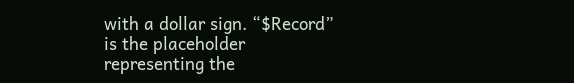with a dollar sign. “$Record” is the placeholder representing the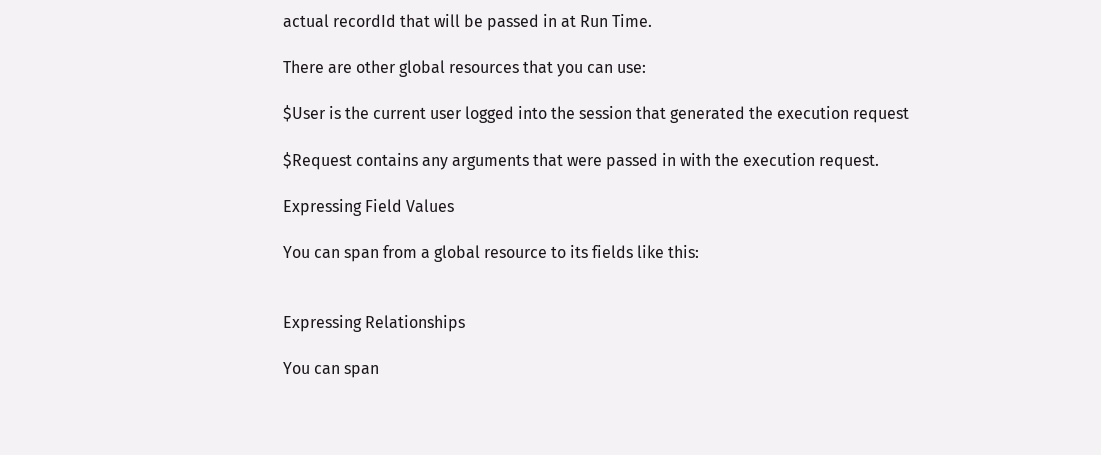actual recordId that will be passed in at Run Time.

There are other global resources that you can use:

$User is the current user logged into the session that generated the execution request

$Request contains any arguments that were passed in with the execution request.

Expressing Field Values

You can span from a global resource to its fields like this:


Expressing Relationships

You can span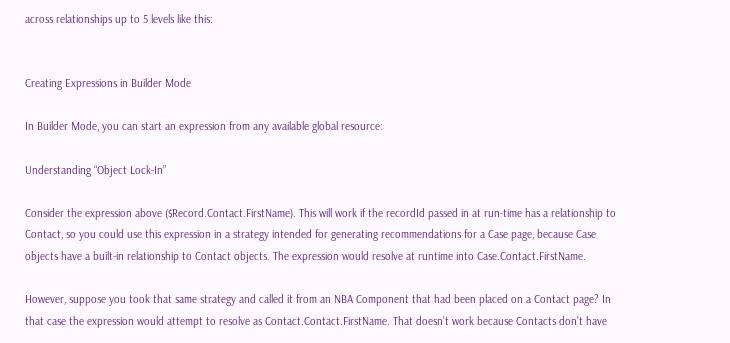across relationships up to 5 levels like this:


Creating Expressions in Builder Mode

In Builder Mode, you can start an expression from any available global resource:

Understanding “Object Lock-In”

Consider the expression above ($Record.Contact.FirstName). This will work if the recordId passed in at run-time has a relationship to Contact, so you could use this expression in a strategy intended for generating recommendations for a Case page, because Case objects have a built-in relationship to Contact objects. The expression would resolve at runtime into Case.Contact.FirstName.

However, suppose you took that same strategy and called it from an NBA Component that had been placed on a Contact page? In that case the expression would attempt to resolve as Contact.Contact.FirstName. That doesn’t work because Contacts don’t have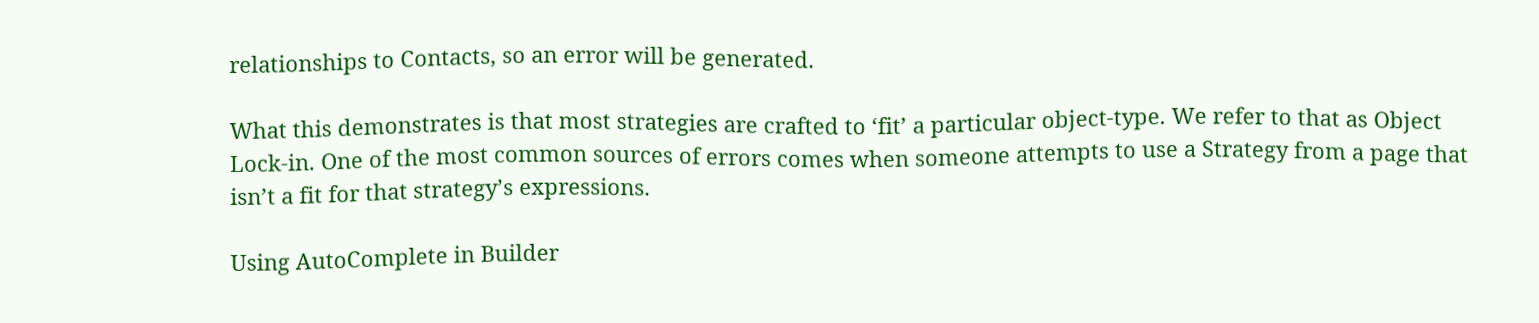relationships to Contacts, so an error will be generated.

What this demonstrates is that most strategies are crafted to ‘fit’ a particular object-type. We refer to that as Object Lock-in. One of the most common sources of errors comes when someone attempts to use a Strategy from a page that isn’t a fit for that strategy’s expressions.

Using AutoComplete in Builder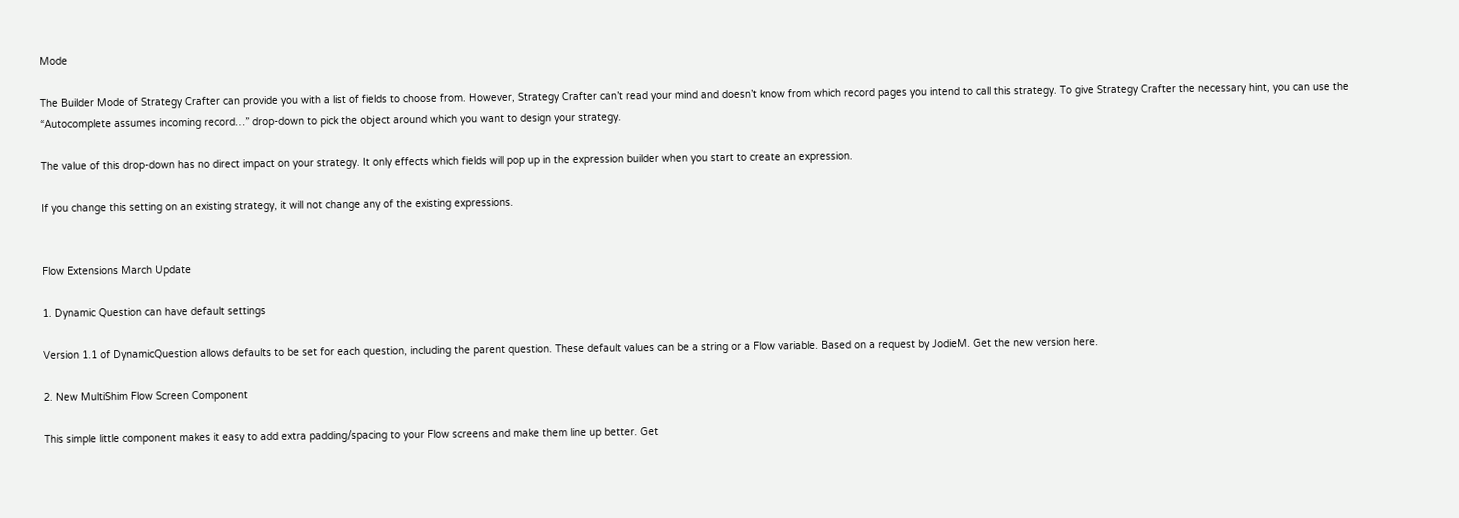Mode

The Builder Mode of Strategy Crafter can provide you with a list of fields to choose from. However, Strategy Crafter can’t read your mind and doesn’t know from which record pages you intend to call this strategy. To give Strategy Crafter the necessary hint, you can use the “Autocomplete assumes incoming record…” drop-down to pick the object around which you want to design your strategy.

The value of this drop-down has no direct impact on your strategy. It only effects which fields will pop up in the expression builder when you start to create an expression.

If you change this setting on an existing strategy, it will not change any of the existing expressions.


Flow Extensions March Update

1. Dynamic Question can have default settings

Version 1.1 of DynamicQuestion allows defaults to be set for each question, including the parent question. These default values can be a string or a Flow variable. Based on a request by JodieM. Get the new version here.

2. New MultiShim Flow Screen Component

This simple little component makes it easy to add extra padding/spacing to your Flow screens and make them line up better. Get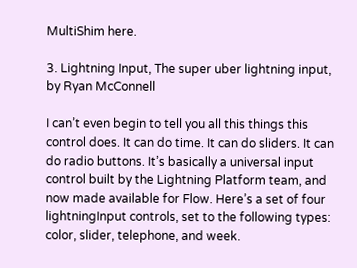MultiShim here.

3. Lightning Input, The super uber lightning input, by Ryan McConnell

I can’t even begin to tell you all this things this control does. It can do time. It can do sliders. It can do radio buttons. It’s basically a universal input control built by the Lightning Platform team, and now made available for Flow. Here’s a set of four lightningInput controls, set to the following types: color, slider, telephone, and week.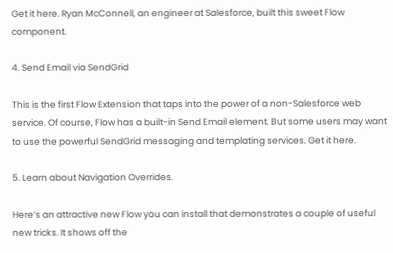Get it here. Ryan McConnell, an engineer at Salesforce, built this sweet Flow component.

4. Send Email via SendGrid

This is the first Flow Extension that taps into the power of a non-Salesforce web service. Of course, Flow has a built-in Send Email element. But some users may want to use the powerful SendGrid messaging and templating services. Get it here.

5. Learn about Navigation Overrides.

Here’s an attractive new Flow you can install that demonstrates a couple of useful new tricks. It shows off the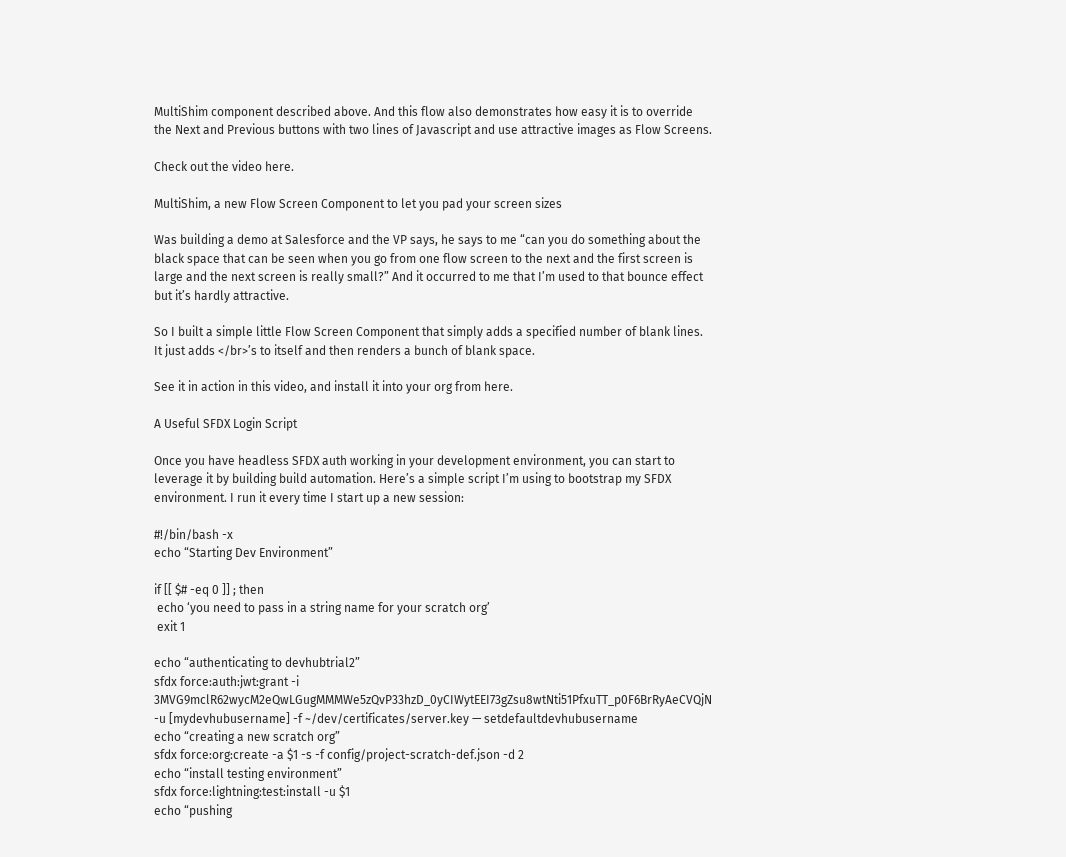MultiShim component described above. And this flow also demonstrates how easy it is to override the Next and Previous buttons with two lines of Javascript and use attractive images as Flow Screens.

Check out the video here.

MultiShim, a new Flow Screen Component to let you pad your screen sizes

Was building a demo at Salesforce and the VP says, he says to me “can you do something about the black space that can be seen when you go from one flow screen to the next and the first screen is large and the next screen is really small?” And it occurred to me that I’m used to that bounce effect but it’s hardly attractive.

So I built a simple little Flow Screen Component that simply adds a specified number of blank lines. It just adds </br>’s to itself and then renders a bunch of blank space.

See it in action in this video, and install it into your org from here.

A Useful SFDX Login Script

Once you have headless SFDX auth working in your development environment, you can start to leverage it by building build automation. Here’s a simple script I’m using to bootstrap my SFDX environment. I run it every time I start up a new session:

#!/bin/bash -x
echo “Starting Dev Environment”

if [[ $# -eq 0 ]] ; then
 echo ‘you need to pass in a string name for your scratch org’
 exit 1

echo “authenticating to devhubtrial2”
sfdx force:auth:jwt:grant -i 3MVG9mclR62wycM2eQwLGugMMMWe5zQvP33hzD_0yCIWytEEI73gZsu8wtNti51PfxuTT_p0F6BrRyAeCVQjN -u [mydevhubusername] -f ~/dev/certificates/server.key — setdefaultdevhubusername
echo “creating a new scratch org”
sfdx force:org:create -a $1 -s -f config/project-scratch-def.json -d 2
echo “install testing environment”
sfdx force:lightning:test:install -u $1
echo “pushing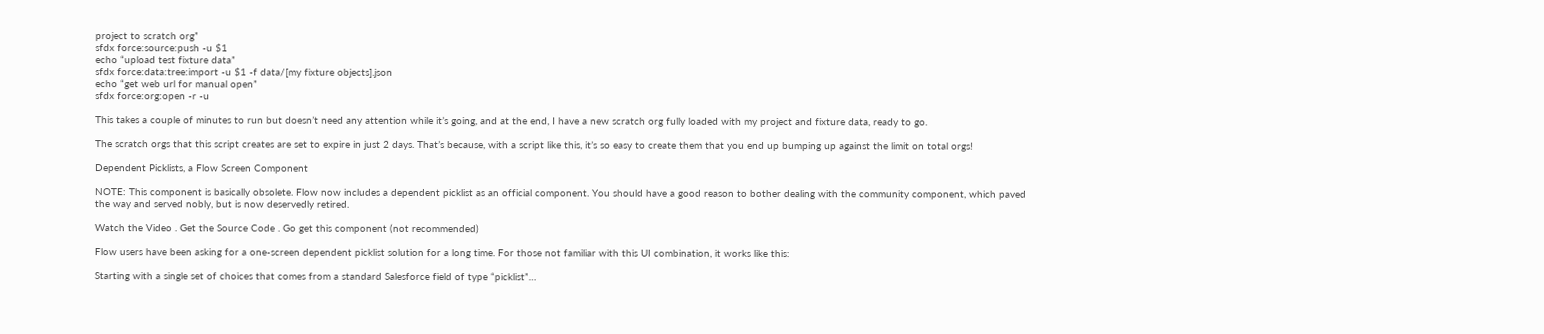project to scratch org”
sfdx force:source:push -u $1
echo “upload test fixture data”
sfdx force:data:tree:import -u $1 -f data/[my fixture objects].json
echo “get web url for manual open”
sfdx force:org:open -r -u

This takes a couple of minutes to run but doesn’t need any attention while it’s going, and at the end, I have a new scratch org fully loaded with my project and fixture data, ready to go.

The scratch orgs that this script creates are set to expire in just 2 days. That’s because, with a script like this, it’s so easy to create them that you end up bumping up against the limit on total orgs!

Dependent Picklists, a Flow Screen Component

NOTE: This component is basically obsolete. Flow now includes a dependent picklist as an official component. You should have a good reason to bother dealing with the community component, which paved the way and served nobly, but is now deservedly retired.

Watch the Video . Get the Source Code . Go get this component (not recommended)

Flow users have been asking for a one-screen dependent picklist solution for a long time. For those not familiar with this UI combination, it works like this:

Starting with a single set of choices that comes from a standard Salesforce field of type “picklist”…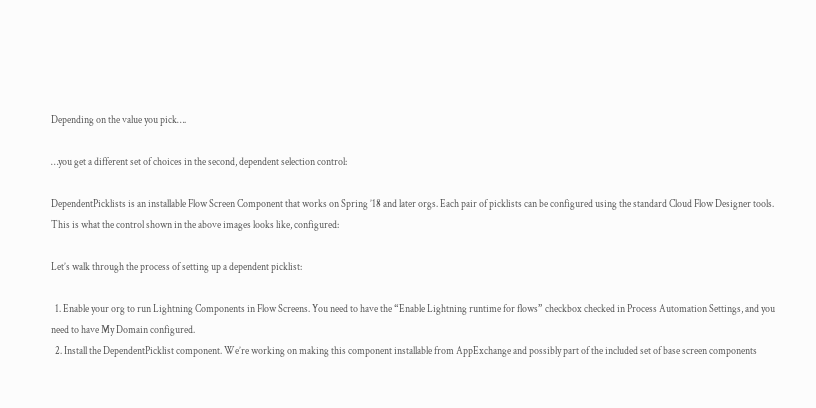Depending on the value you pick….

…you get a different set of choices in the second, dependent selection control:

DependentPicklists is an installable Flow Screen Component that works on Spring ’18 and later orgs. Each pair of picklists can be configured using the standard Cloud Flow Designer tools. This is what the control shown in the above images looks like, configured:

Let’s walk through the process of setting up a dependent picklist:

  1. Enable your org to run Lightning Components in Flow Screens. You need to have the “Enable Lightning runtime for flows” checkbox checked in Process Automation Settings, and you need to have My Domain configured.
  2. Install the DependentPicklist component. We’re working on making this component installable from AppExchange and possibly part of the included set of base screen components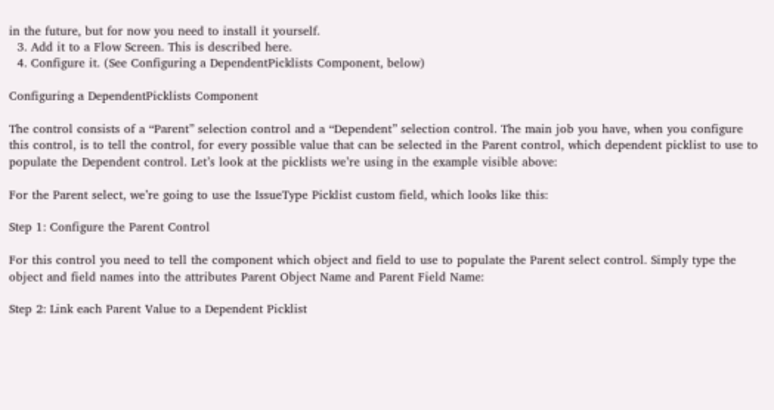in the future, but for now you need to install it yourself.
  3. Add it to a Flow Screen. This is described here.
  4. Configure it. (See Configuring a DependentPicklists Component, below)

Configuring a DependentPicklists Component

The control consists of a “Parent” selection control and a “Dependent” selection control. The main job you have, when you configure this control, is to tell the control, for every possible value that can be selected in the Parent control, which dependent picklist to use to populate the Dependent control. Let’s look at the picklists we’re using in the example visible above:

For the Parent select, we’re going to use the IssueType Picklist custom field, which looks like this:

Step 1: Configure the Parent Control

For this control you need to tell the component which object and field to use to populate the Parent select control. Simply type the object and field names into the attributes Parent Object Name and Parent Field Name:

Step 2: Link each Parent Value to a Dependent Picklist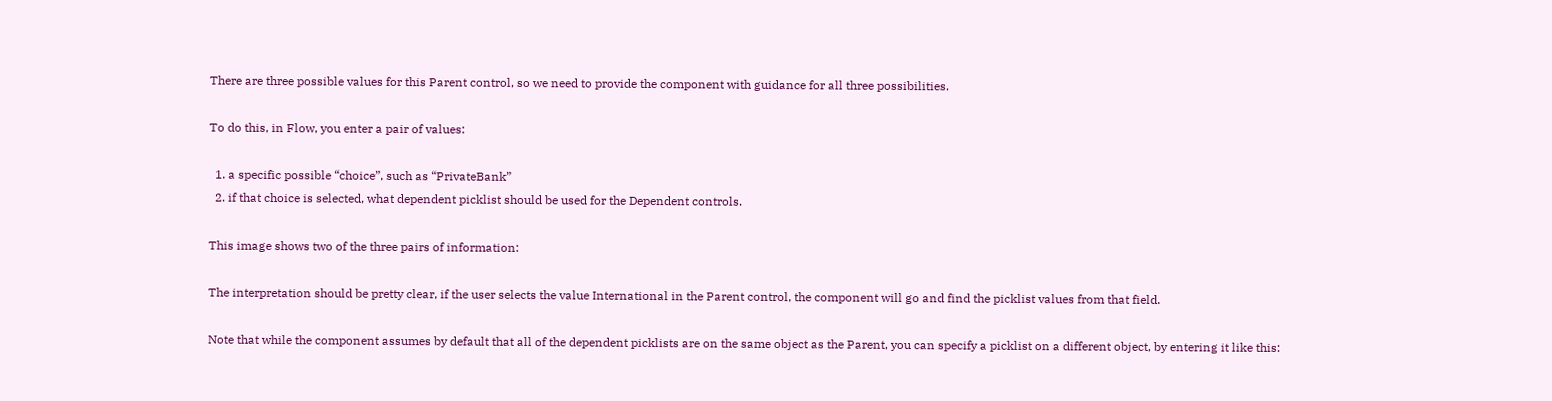There are three possible values for this Parent control, so we need to provide the component with guidance for all three possibilities.

To do this, in Flow, you enter a pair of values:

  1. a specific possible “choice”, such as “PrivateBank”
  2. if that choice is selected, what dependent picklist should be used for the Dependent controls.

This image shows two of the three pairs of information:

The interpretation should be pretty clear, if the user selects the value International in the Parent control, the component will go and find the picklist values from that field.

Note that while the component assumes by default that all of the dependent picklists are on the same object as the Parent, you can specify a picklist on a different object, by entering it like this: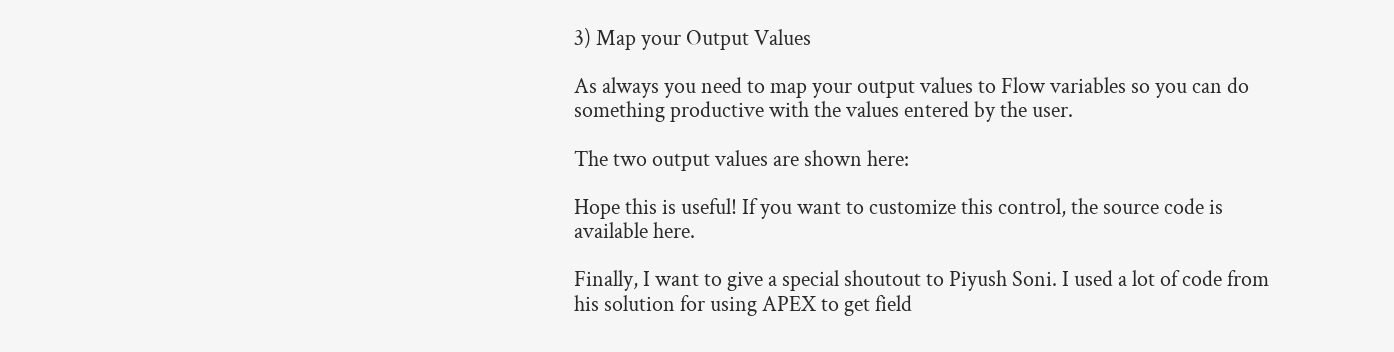3) Map your Output Values

As always you need to map your output values to Flow variables so you can do something productive with the values entered by the user.

The two output values are shown here:

Hope this is useful! If you want to customize this control, the source code is available here.

Finally, I want to give a special shoutout to Piyush Soni. I used a lot of code from his solution for using APEX to get field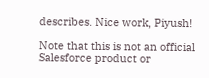describes. Nice work, Piyush!

Note that this is not an official Salesforce product or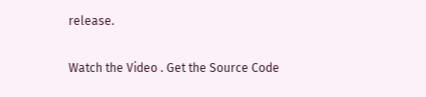release.

Watch the Video . Get the Source Code